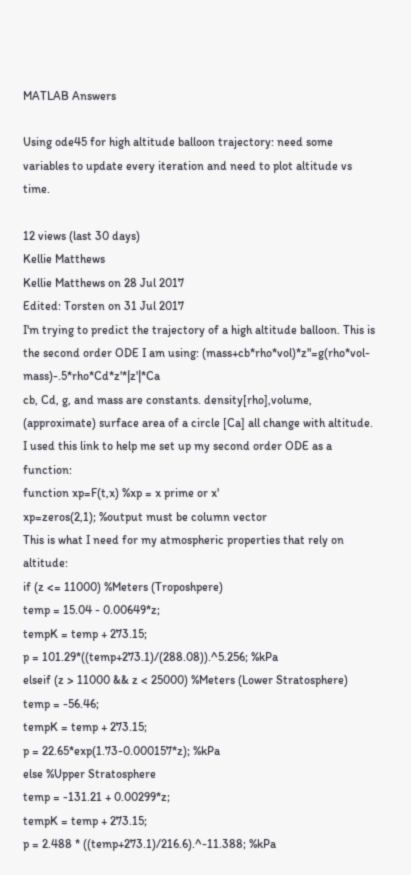MATLAB Answers

Using ode45 for high altitude balloon trajectory: need some variables to update every iteration and need to plot altitude vs time.

12 views (last 30 days)
Kellie Matthews
Kellie Matthews on 28 Jul 2017
Edited: Torsten on 31 Jul 2017
I'm trying to predict the trajectory of a high altitude balloon. This is the second order ODE I am using: (mass+cb*rho*vol)*z"=g(rho*vol-mass)-.5*rho*Cd*z'*|z'|*Ca
cb, Cd, g, and mass are constants. density[rho],volume, (approximate) surface area of a circle [Ca] all change with altitude.
I used this link to help me set up my second order ODE as a function:
function xp=F(t,x) %xp = x prime or x'
xp=zeros(2,1); %output must be column vector
This is what I need for my atmospheric properties that rely on altitude:
if (z <= 11000) %Meters (Troposhpere)
temp = 15.04 - 0.00649*z;
tempK = temp + 273.15;
p = 101.29*((temp+273.1)/(288.08)).^5.256; %kPa
elseif (z > 11000 && z < 25000) %Meters (Lower Stratosphere)
temp = -56.46;
tempK = temp + 273.15;
p = 22.65*exp(1.73-0.000157*z); %kPa
else %Upper Stratosphere
temp = -131.21 + 0.00299*z;
tempK = temp + 273.15;
p = 2.488 * ((temp+273.1)/216.6).^-11.388; %kPa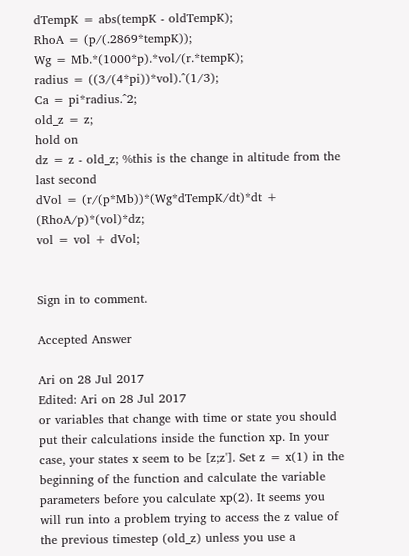dTempK = abs(tempK - oldTempK);
RhoA = (p/(.2869*tempK));
Wg = Mb.*(1000*p).*vol/(r.*tempK);
radius = ((3/(4*pi))*vol).^(1/3);
Ca = pi*radius.^2;
old_z = z;
hold on
dz = z - old_z; %this is the change in altitude from the last second
dVol = (r/(p*Mb))*(Wg*dTempK/dt)*dt + (RhoA/p)*(vol)*dz;
vol = vol + dVol;


Sign in to comment.

Accepted Answer

Ari on 28 Jul 2017
Edited: Ari on 28 Jul 2017
or variables that change with time or state you should put their calculations inside the function xp. In your case, your states x seem to be [z;z']. Set z = x(1) in the beginning of the function and calculate the variable parameters before you calculate xp(2). It seems you will run into a problem trying to access the z value of the previous timestep (old_z) unless you use a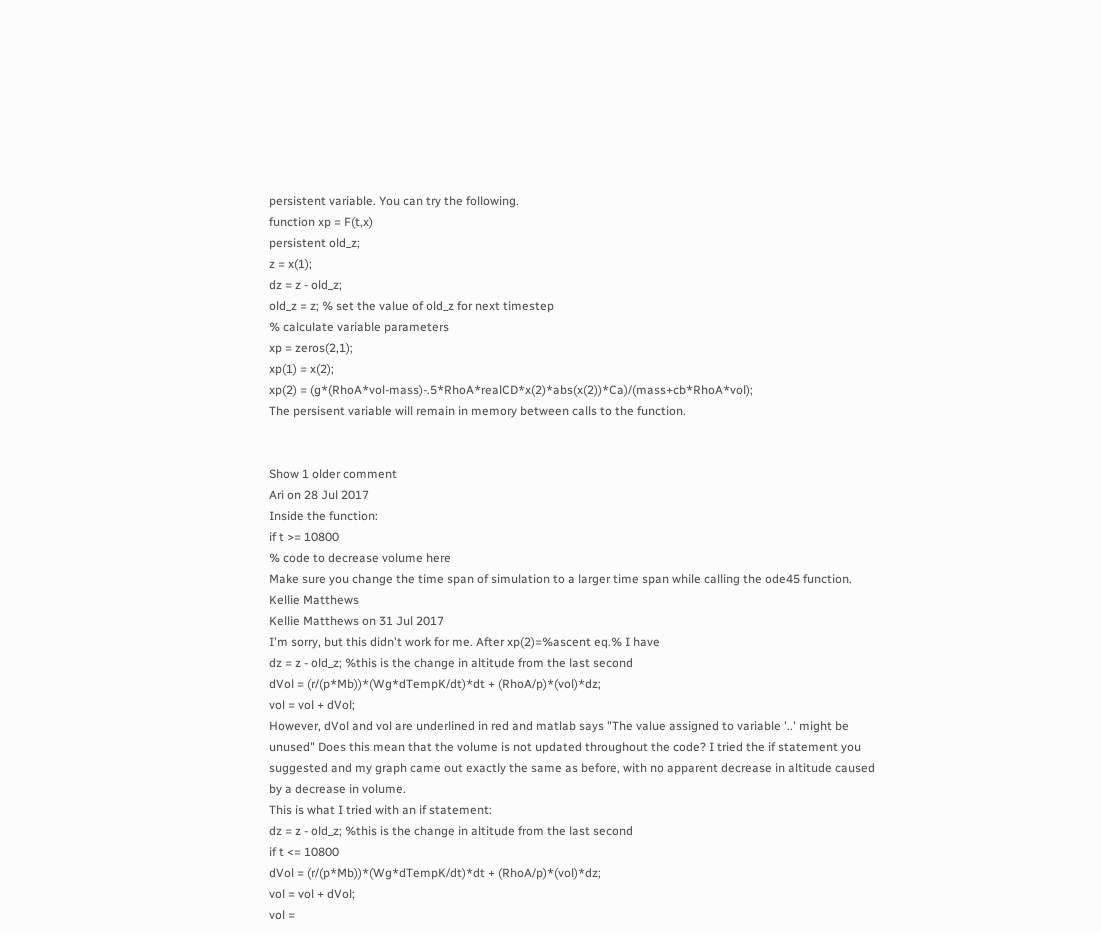persistent variable. You can try the following.
function xp = F(t,x)
persistent old_z;
z = x(1);
dz = z - old_z;
old_z = z; % set the value of old_z for next timestep
% calculate variable parameters
xp = zeros(2,1);
xp(1) = x(2);
xp(2) = (g*(RhoA*vol-mass)-.5*RhoA*realCD*x(2)*abs(x(2))*Ca)/(mass+cb*RhoA*vol);
The persisent variable will remain in memory between calls to the function.


Show 1 older comment
Ari on 28 Jul 2017
Inside the function:
if t >= 10800
% code to decrease volume here
Make sure you change the time span of simulation to a larger time span while calling the ode45 function.
Kellie Matthews
Kellie Matthews on 31 Jul 2017
I'm sorry, but this didn't work for me. After xp(2)=%ascent eq.% I have
dz = z - old_z; %this is the change in altitude from the last second
dVol = (r/(p*Mb))*(Wg*dTempK/dt)*dt + (RhoA/p)*(vol)*dz;
vol = vol + dVol;
However, dVol and vol are underlined in red and matlab says "The value assigned to variable '..' might be unused" Does this mean that the volume is not updated throughout the code? I tried the if statement you suggested and my graph came out exactly the same as before, with no apparent decrease in altitude caused by a decrease in volume.
This is what I tried with an if statement:
dz = z - old_z; %this is the change in altitude from the last second
if t <= 10800
dVol = (r/(p*Mb))*(Wg*dTempK/dt)*dt + (RhoA/p)*(vol)*dz;
vol = vol + dVol;
vol =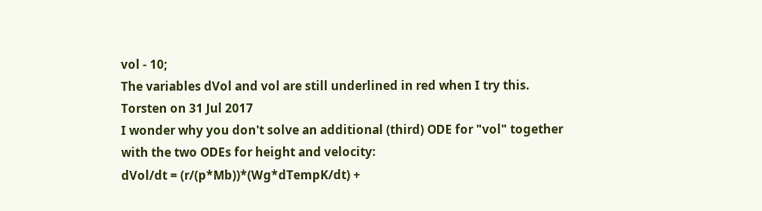vol - 10;
The variables dVol and vol are still underlined in red when I try this.
Torsten on 31 Jul 2017
I wonder why you don't solve an additional (third) ODE for "vol" together with the two ODEs for height and velocity:
dVol/dt = (r/(p*Mb))*(Wg*dTempK/dt) +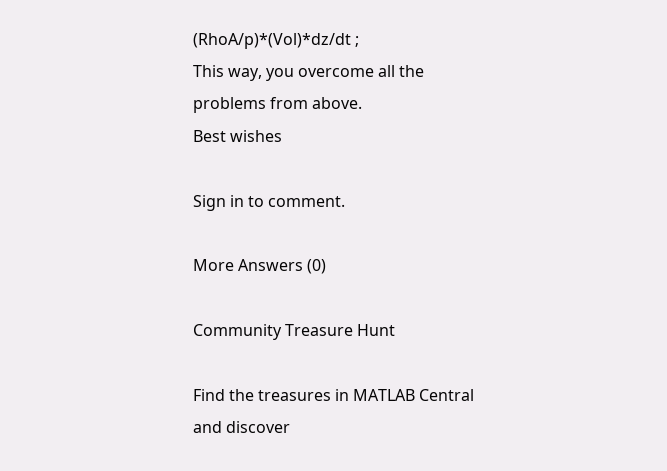(RhoA/p)*(Vol)*dz/dt ;
This way, you overcome all the problems from above.
Best wishes

Sign in to comment.

More Answers (0)

Community Treasure Hunt

Find the treasures in MATLAB Central and discover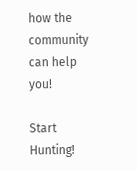how the community can help you!

Start Hunting!